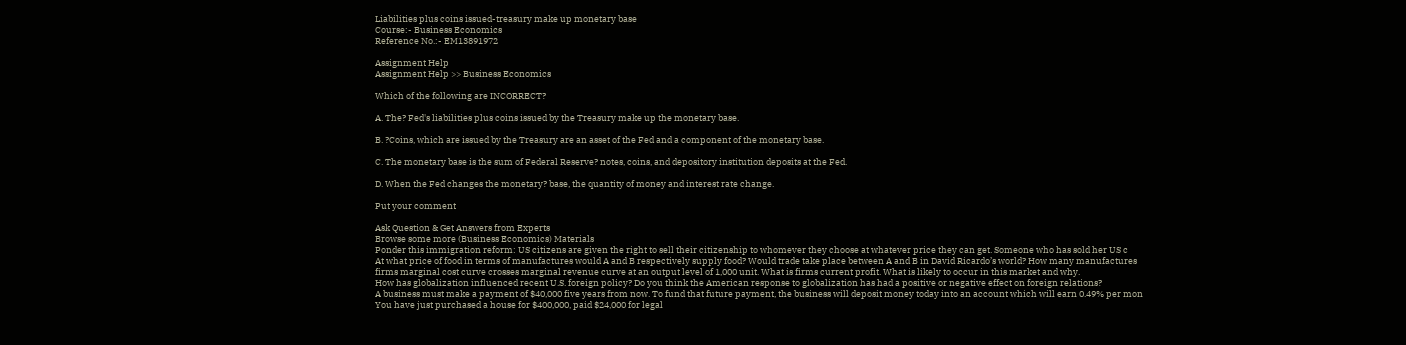Liabilities plus coins issued-treasury make up monetary base
Course:- Business Economics
Reference No.:- EM13891972

Assignment Help
Assignment Help >> Business Economics

Which of the following are INCORRECT?

A. The? Fed's liabilities plus coins issued by the Treasury make up the monetary base.

B. ?Coins, which are issued by the Treasury are an asset of the Fed and a component of the monetary base.

C. The monetary base is the sum of Federal Reserve? notes, coins, and depository institution deposits at the Fed.

D. When the Fed changes the monetary? base, the quantity of money and interest rate change.

Put your comment

Ask Question & Get Answers from Experts
Browse some more (Business Economics) Materials
Ponder this immigration reform: US citizens are given the right to sell their citizenship to whomever they choose at whatever price they can get. Someone who has sold her US c
At what price of food in terms of manufactures would A and B respectively supply food? Would trade take place between A and B in David Ricardo’s world? How many manufactures
firms marginal cost curve crosses marginal revenue curve at an output level of 1,000 unit. What is firms current profit. What is likely to occur in this market and why.
How has globalization influenced recent U.S. foreign policy? Do you think the American response to globalization has had a positive or negative effect on foreign relations?
A business must make a payment of $40,000 five years from now. To fund that future payment, the business will deposit money today into an account which will earn 0.49% per mon
You have just purchased a house for $400,000, paid $24,000 for legal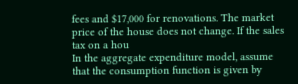fees and $17,000 for renovations. The market price of the house does not change. If the sales tax on a hou
In the aggregate expenditure model, assume that the consumption function is given by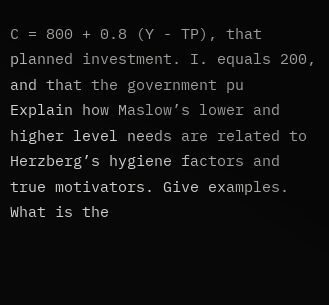C = 800 + 0.8 (Y - TP), that planned investment. I. equals 200, and that the government pu
Explain how Maslow’s lower and higher level needs are related to Herzberg’s hygiene factors and true motivators. Give examples. What is the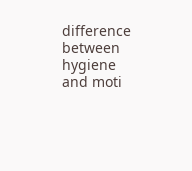difference between hygiene and moti